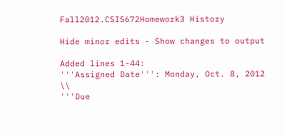Fall2012.CSIS672Homework3 History

Hide minor edits - Show changes to output

Added lines 1-44:
'''Assigned Date''': Monday, Oct. 8, 2012 \\
'''Due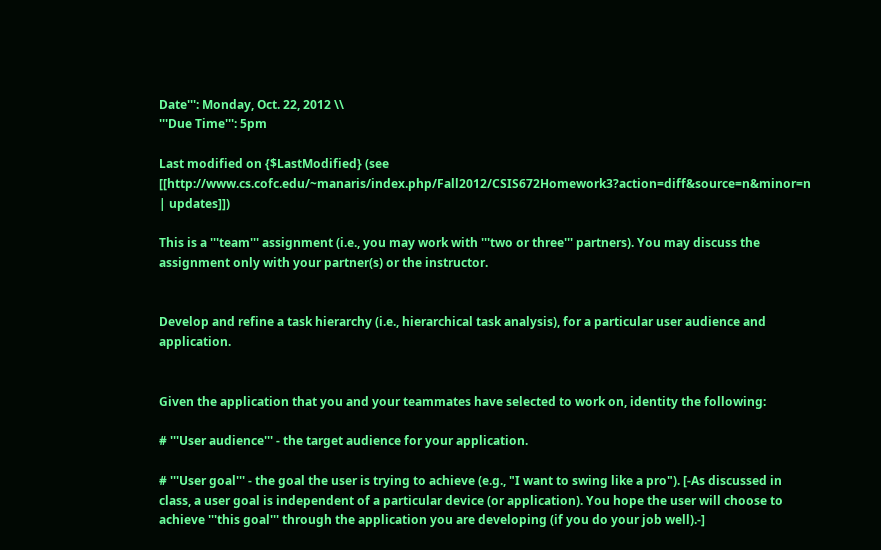Date''': Monday, Oct. 22, 2012 \\
'''Due Time''': 5pm

Last modified on {$LastModified} (see [[http://www.cs.cofc.edu/~manaris/index.php/Fall2012/CSIS672Homework3?action=diff&source=n&minor=n | updates]])

This is a '''team''' assignment (i.e., you may work with '''two or three''' partners). You may discuss the assignment only with your partner(s) or the instructor.


Develop and refine a task hierarchy (i.e., hierarchical task analysis), for a particular user audience and application.


Given the application that you and your teammates have selected to work on, identity the following:

# '''User audience''' - the target audience for your application.

# '''User goal''' - the goal the user is trying to achieve (e.g., "I want to swing like a pro"). [-As discussed in class, a user goal is independent of a particular device (or application). You hope the user will choose to achieve '''this goal''' through the application you are developing (if you do your job well).-]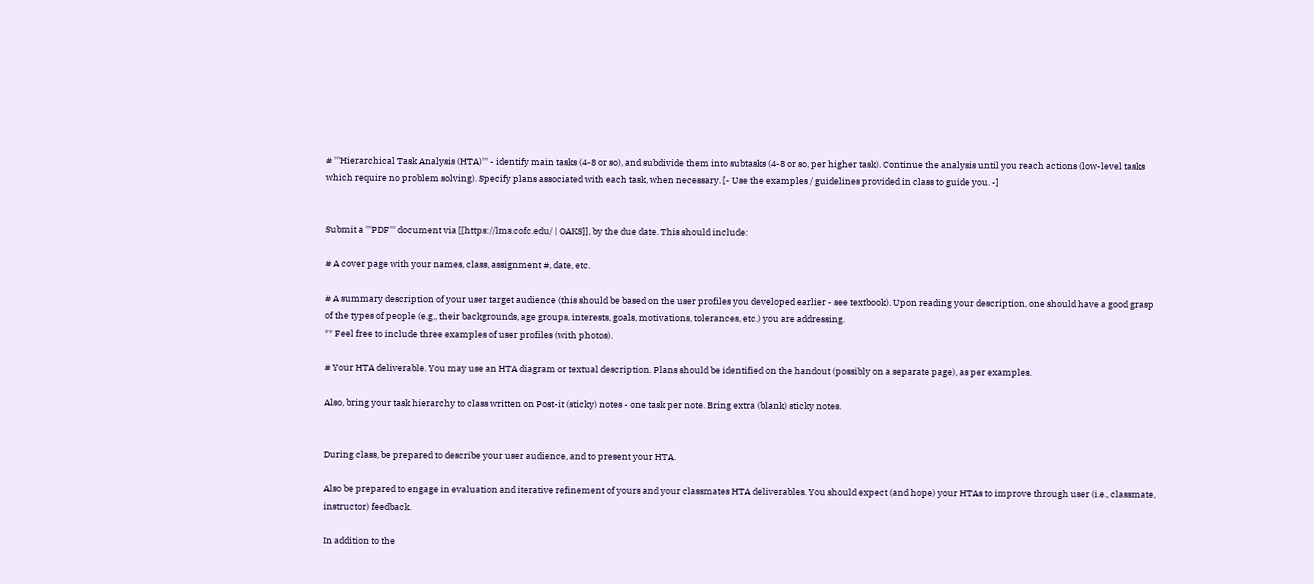# '''Hierarchical Task Analysis (HTA)''' - identify main tasks (4-8 or so), and subdivide them into subtasks (4-8 or so, per higher task). Continue the analysis until you reach actions (low-level tasks which require no problem solving). Specify plans associated with each task, when necessary. [- Use the examples / guidelines provided in class to guide you. -]


Submit a '''PDF''' document via [[https://lms.cofc.edu/ | OAKS]], by the due date. This should include:

# A cover page with your names, class, assignment #, date, etc.

# A summary description of your user target audience (this should be based on the user profiles you developed earlier - see textbook). Upon reading your description, one should have a good grasp of the types of people (e.g., their backgrounds, age groups, interests, goals, motivations, tolerances, etc.) you are addressing.
** Feel free to include three examples of user profiles (with photos).

# Your HTA deliverable. You may use an HTA diagram or textual description. Plans should be identified on the handout (possibly on a separate page), as per examples.

Also, bring your task hierarchy to class written on Post-it (sticky) notes - one task per note. Bring extra (blank) sticky notes.


During class, be prepared to describe your user audience, and to present your HTA.

Also be prepared to engage in evaluation and iterative refinement of yours and your classmates HTA deliverables. You should expect (and hope) your HTAs to improve through user (i.e., classmate, instructor) feedback.

In addition to the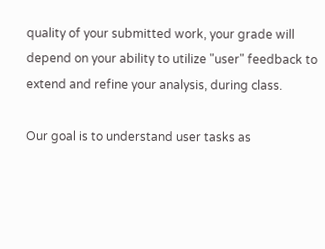quality of your submitted work, your grade will depend on your ability to utilize "user" feedback to extend and refine your analysis, during class.

Our goal is to understand user tasks as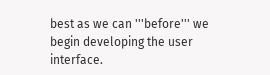best as we can '''before''' we begin developing the user interface.